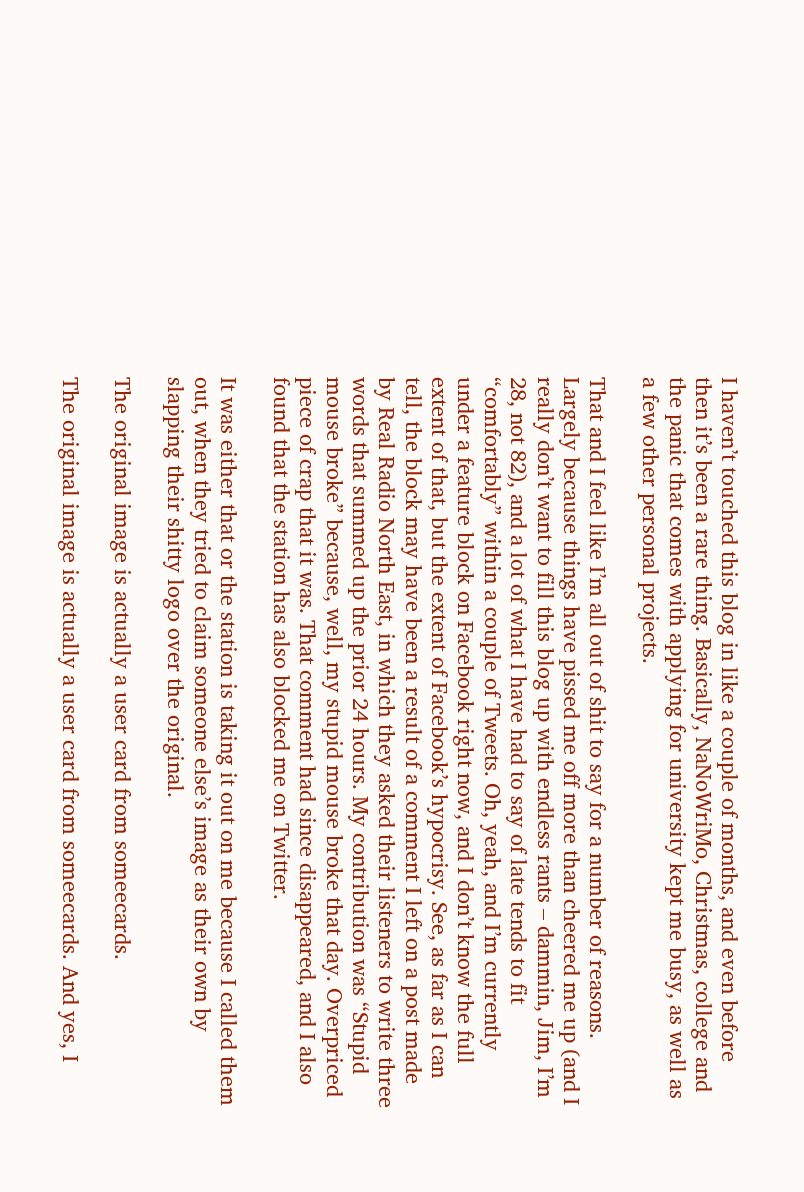I haven’t touched this blog in like a couple of months, and even before then it’s been a rare thing. Basically, NaNoWriMo, Christmas, college and the panic that comes with applying for university kept me busy, as well as a few other personal projects.

That and I feel like I’m all out of shit to say for a number of reasons. Largely because things have pissed me off more than cheered me up (and I really don’t want to fill this blog up with endless rants – dammin, Jim, I’m 28, not 82), and a lot of what I have had to say of late tends to fit “comfortably” within a couple of Tweets. Oh, yeah, and I’m currently under a feature block on Facebook right now, and I don’t know the full extent of that, but the extent of Facebook’s hypocrisy. See, as far as I can tell, the block may have been a result of a comment I left on a post made by Real Radio North East, in which they asked their listeners to write three words that summed up the prior 24 hours. My contribution was “Stupid mouse broke” because, well, my stupid mouse broke that day. Overpriced piece of crap that it was. That comment had since disappeared, and I also found that the station has also blocked me on Twitter.

It was either that or the station is taking it out on me because I called them out, when they tried to claim someone else’s image as their own by slapping their shitty logo over the original.

The original image is actually a user card from someecards.

The original image is actually a user card from someecards. And yes, I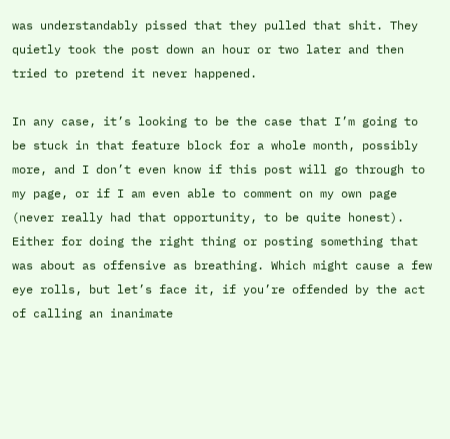was understandably pissed that they pulled that shit. They quietly took the post down an hour or two later and then tried to pretend it never happened.

In any case, it’s looking to be the case that I’m going to be stuck in that feature block for a whole month, possibly more, and I don’t even know if this post will go through to my page, or if I am even able to comment on my own page (never really had that opportunity, to be quite honest). Either for doing the right thing or posting something that was about as offensive as breathing. Which might cause a few eye rolls, but let’s face it, if you’re offended by the act of calling an inanimate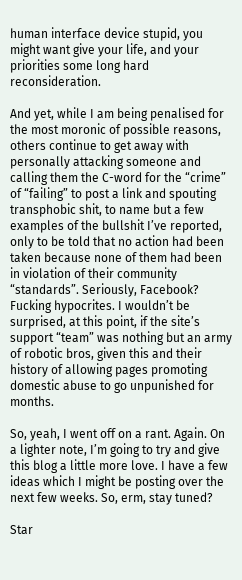human interface device stupid, you might want give your life, and your priorities some long hard reconsideration.

And yet, while I am being penalised for the most moronic of possible reasons, others continue to get away with personally attacking someone and calling them the C-word for the “crime” of “failing” to post a link and spouting transphobic shit, to name but a few examples of the bullshit I’ve reported, only to be told that no action had been taken because none of them had been in violation of their community “standards”. Seriously, Facebook? Fucking hypocrites. I wouldn’t be surprised, at this point, if the site’s support “team” was nothing but an army of robotic bros, given this and their history of allowing pages promoting domestic abuse to go unpunished for months.

So, yeah, I went off on a rant. Again. On a lighter note, I’m going to try and give this blog a little more love. I have a few ideas which I might be posting over the next few weeks. So, erm, stay tuned?

Star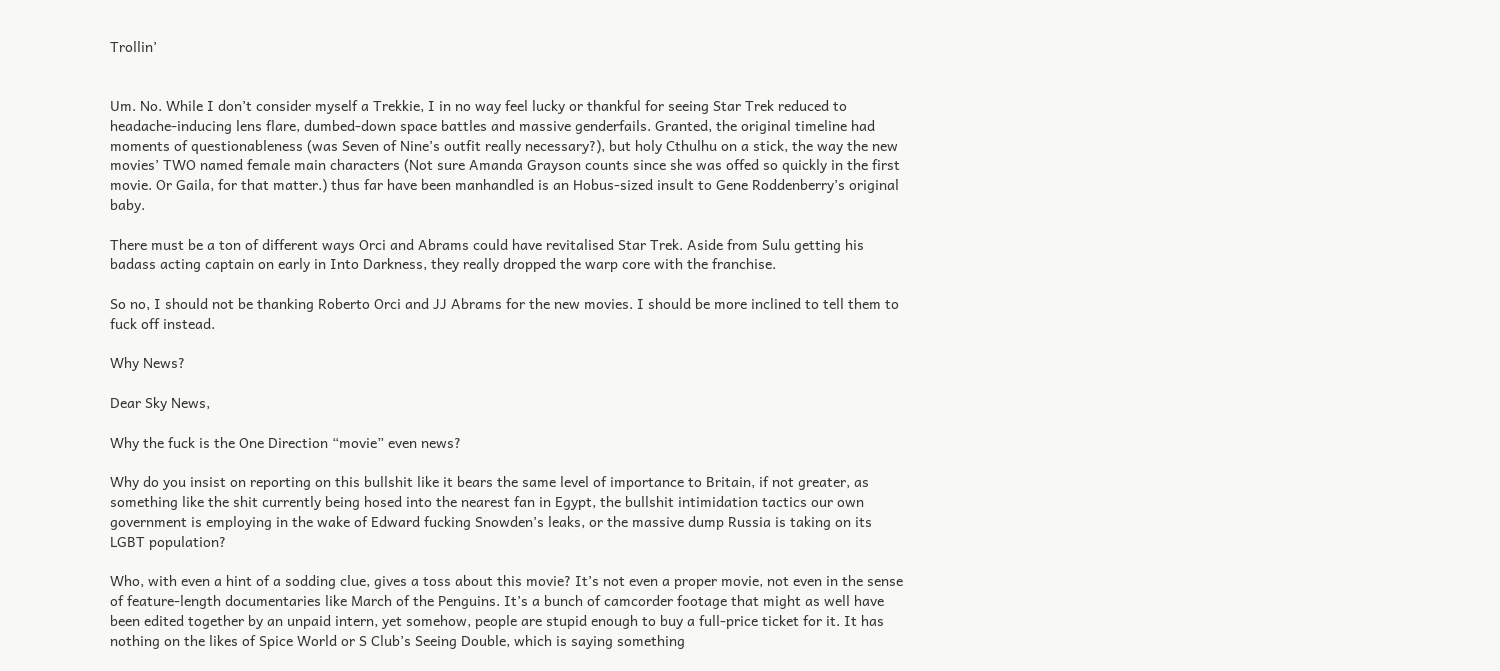Trollin’


Um. No. While I don’t consider myself a Trekkie, I in no way feel lucky or thankful for seeing Star Trek reduced to headache-inducing lens flare, dumbed-down space battles and massive genderfails. Granted, the original timeline had moments of questionableness (was Seven of Nine’s outfit really necessary?), but holy Cthulhu on a stick, the way the new movies’ TWO named female main characters (Not sure Amanda Grayson counts since she was offed so quickly in the first movie. Or Gaila, for that matter.) thus far have been manhandled is an Hobus-sized insult to Gene Roddenberry’s original baby.

There must be a ton of different ways Orci and Abrams could have revitalised Star Trek. Aside from Sulu getting his badass acting captain on early in Into Darkness, they really dropped the warp core with the franchise.

So no, I should not be thanking Roberto Orci and JJ Abrams for the new movies. I should be more inclined to tell them to fuck off instead.

Why News?

Dear Sky News,

Why the fuck is the One Direction “movie” even news?

Why do you insist on reporting on this bullshit like it bears the same level of importance to Britain, if not greater, as something like the shit currently being hosed into the nearest fan in Egypt, the bullshit intimidation tactics our own government is employing in the wake of Edward fucking Snowden’s leaks, or the massive dump Russia is taking on its LGBT population?

Who, with even a hint of a sodding clue, gives a toss about this movie? It’s not even a proper movie, not even in the sense of feature-length documentaries like March of the Penguins. It’s a bunch of camcorder footage that might as well have been edited together by an unpaid intern, yet somehow, people are stupid enough to buy a full-price ticket for it. It has nothing on the likes of Spice World or S Club’s Seeing Double, which is saying something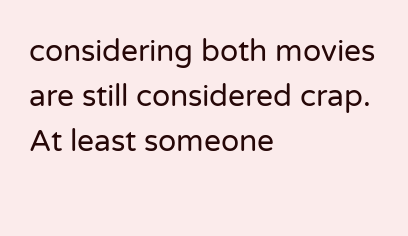considering both movies are still considered crap. At least someone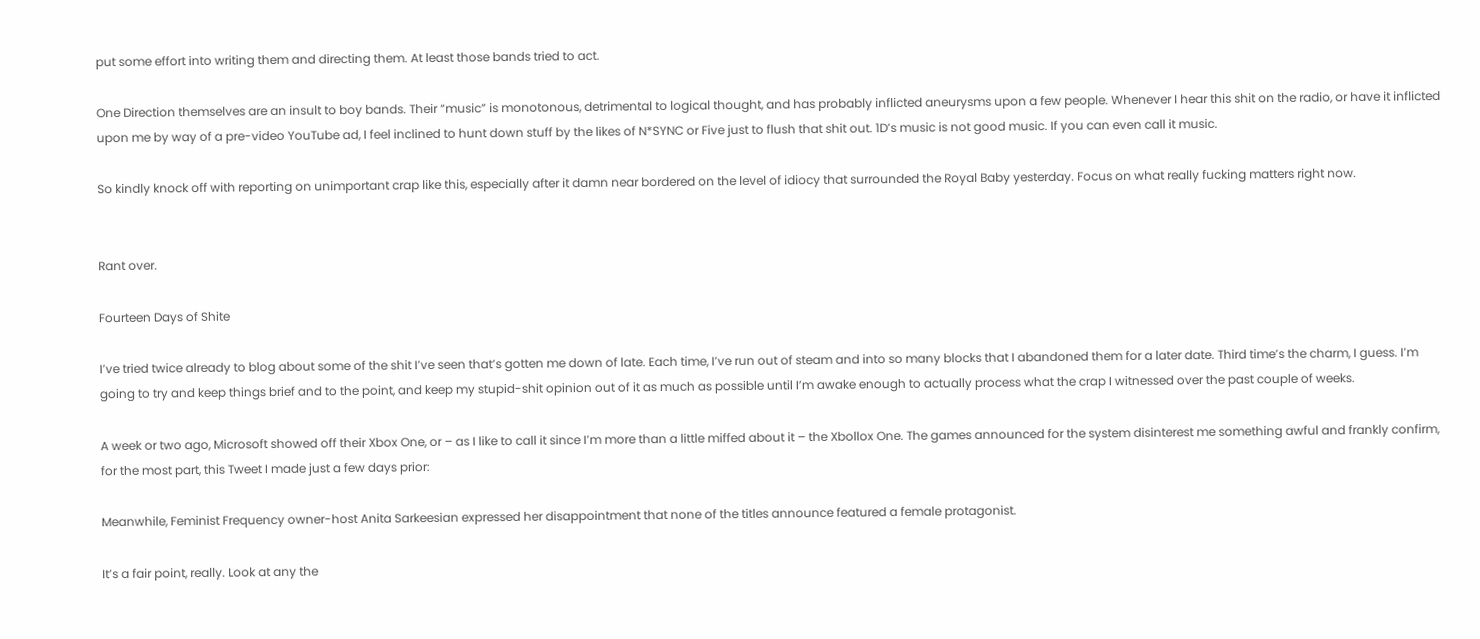put some effort into writing them and directing them. At least those bands tried to act.

One Direction themselves are an insult to boy bands. Their “music” is monotonous, detrimental to logical thought, and has probably inflicted aneurysms upon a few people. Whenever I hear this shit on the radio, or have it inflicted upon me by way of a pre-video YouTube ad, I feel inclined to hunt down stuff by the likes of N*SYNC or Five just to flush that shit out. 1D’s music is not good music. If you can even call it music.

So kindly knock off with reporting on unimportant crap like this, especially after it damn near bordered on the level of idiocy that surrounded the Royal Baby yesterday. Focus on what really fucking matters right now.


Rant over.

Fourteen Days of Shite

I’ve tried twice already to blog about some of the shit I’ve seen that’s gotten me down of late. Each time, I’ve run out of steam and into so many blocks that I abandoned them for a later date. Third time’s the charm, I guess. I’m going to try and keep things brief and to the point, and keep my stupid-shit opinion out of it as much as possible until I’m awake enough to actually process what the crap I witnessed over the past couple of weeks.

A week or two ago, Microsoft showed off their Xbox One, or – as I like to call it since I’m more than a little miffed about it – the Xbollox One. The games announced for the system disinterest me something awful and frankly confirm, for the most part, this Tweet I made just a few days prior:

Meanwhile, Feminist Frequency owner-host Anita Sarkeesian expressed her disappointment that none of the titles announce featured a female protagonist.

It’s a fair point, really. Look at any the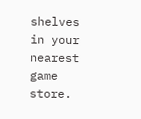shelves in your nearest game store.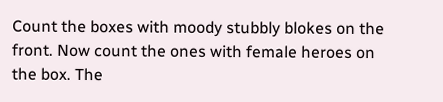Count the boxes with moody stubbly blokes on the front. Now count the ones with female heroes on the box. The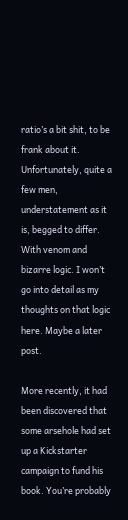ratio’s a bit shit, to be frank about it. Unfortunately, quite a few men, understatement as it is, begged to differ. With venom and bizarre logic. I won’t go into detail as my thoughts on that logic here. Maybe a later post.

More recently, it had been discovered that some arsehole had set up a Kickstarter campaign to fund his book. You’re probably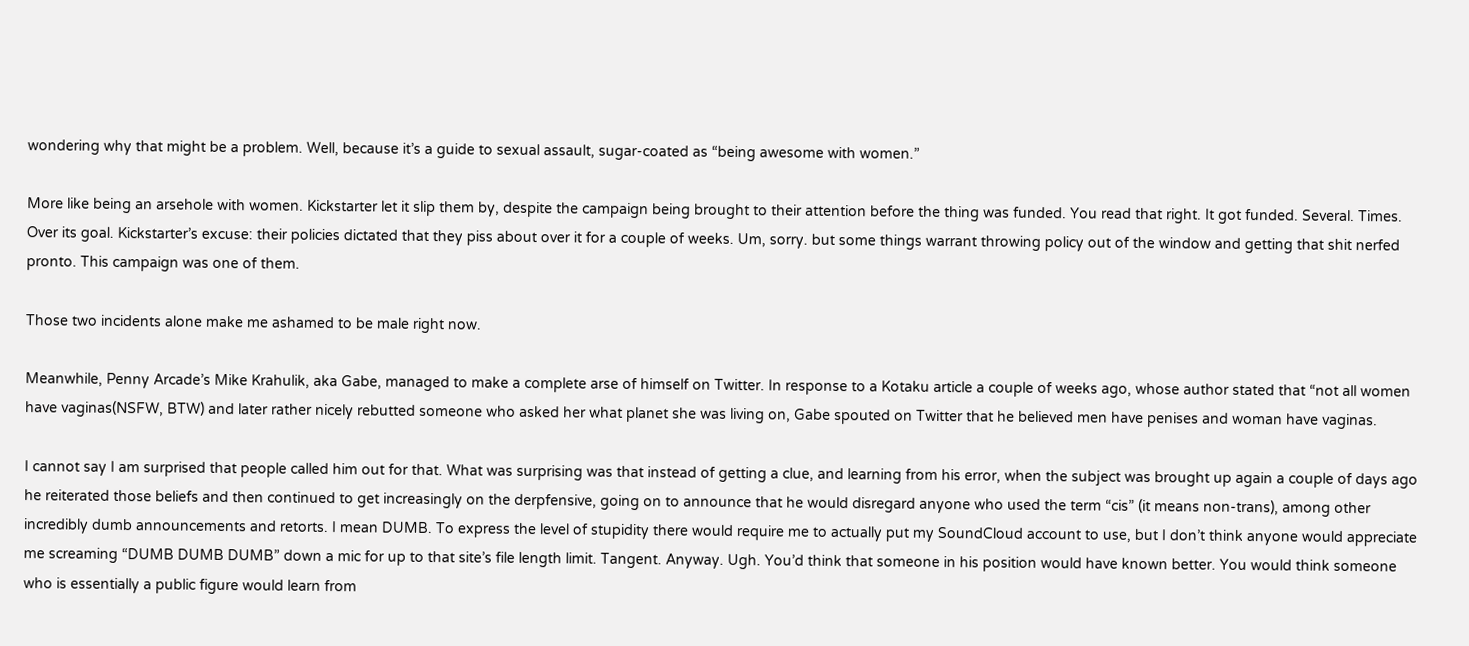wondering why that might be a problem. Well, because it’s a guide to sexual assault, sugar-coated as “being awesome with women.”

More like being an arsehole with women. Kickstarter let it slip them by, despite the campaign being brought to their attention before the thing was funded. You read that right. It got funded. Several. Times. Over its goal. Kickstarter’s excuse: their policies dictated that they piss about over it for a couple of weeks. Um, sorry. but some things warrant throwing policy out of the window and getting that shit nerfed pronto. This campaign was one of them.

Those two incidents alone make me ashamed to be male right now.

Meanwhile, Penny Arcade’s Mike Krahulik, aka Gabe, managed to make a complete arse of himself on Twitter. In response to a Kotaku article a couple of weeks ago, whose author stated that “not all women have vaginas(NSFW, BTW) and later rather nicely rebutted someone who asked her what planet she was living on, Gabe spouted on Twitter that he believed men have penises and woman have vaginas.

I cannot say I am surprised that people called him out for that. What was surprising was that instead of getting a clue, and learning from his error, when the subject was brought up again a couple of days ago he reiterated those beliefs and then continued to get increasingly on the derpfensive, going on to announce that he would disregard anyone who used the term “cis” (it means non-trans), among other incredibly dumb announcements and retorts. I mean DUMB. To express the level of stupidity there would require me to actually put my SoundCloud account to use, but I don’t think anyone would appreciate me screaming “DUMB DUMB DUMB” down a mic for up to that site’s file length limit. Tangent. Anyway. Ugh. You’d think that someone in his position would have known better. You would think someone who is essentially a public figure would learn from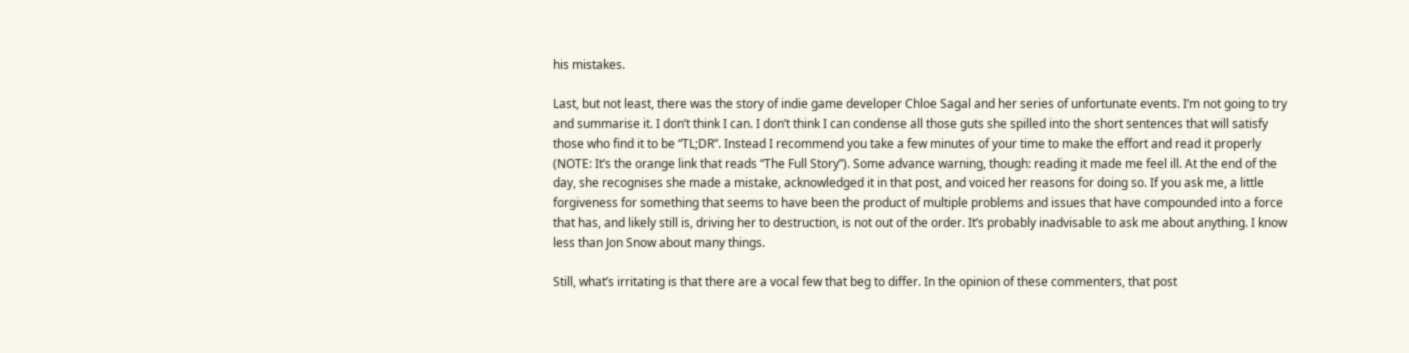his mistakes.

Last, but not least, there was the story of indie game developer Chloe Sagal and her series of unfortunate events. I’m not going to try and summarise it. I don’t think I can. I don’t think I can condense all those guts she spilled into the short sentences that will satisfy those who find it to be “TL;DR”. Instead I recommend you take a few minutes of your time to make the effort and read it properly (NOTE: It’s the orange link that reads “The Full Story”). Some advance warning, though: reading it made me feel ill. At the end of the day, she recognises she made a mistake, acknowledged it in that post, and voiced her reasons for doing so. If you ask me, a little forgiveness for something that seems to have been the product of multiple problems and issues that have compounded into a force that has, and likely still is, driving her to destruction, is not out of the order. It’s probably inadvisable to ask me about anything. I know less than Jon Snow about many things.

Still, what’s irritating is that there are a vocal few that beg to differ. In the opinion of these commenters, that post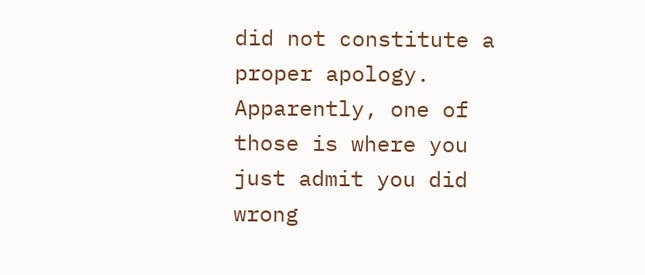did not constitute a proper apology. Apparently, one of those is where you just admit you did wrong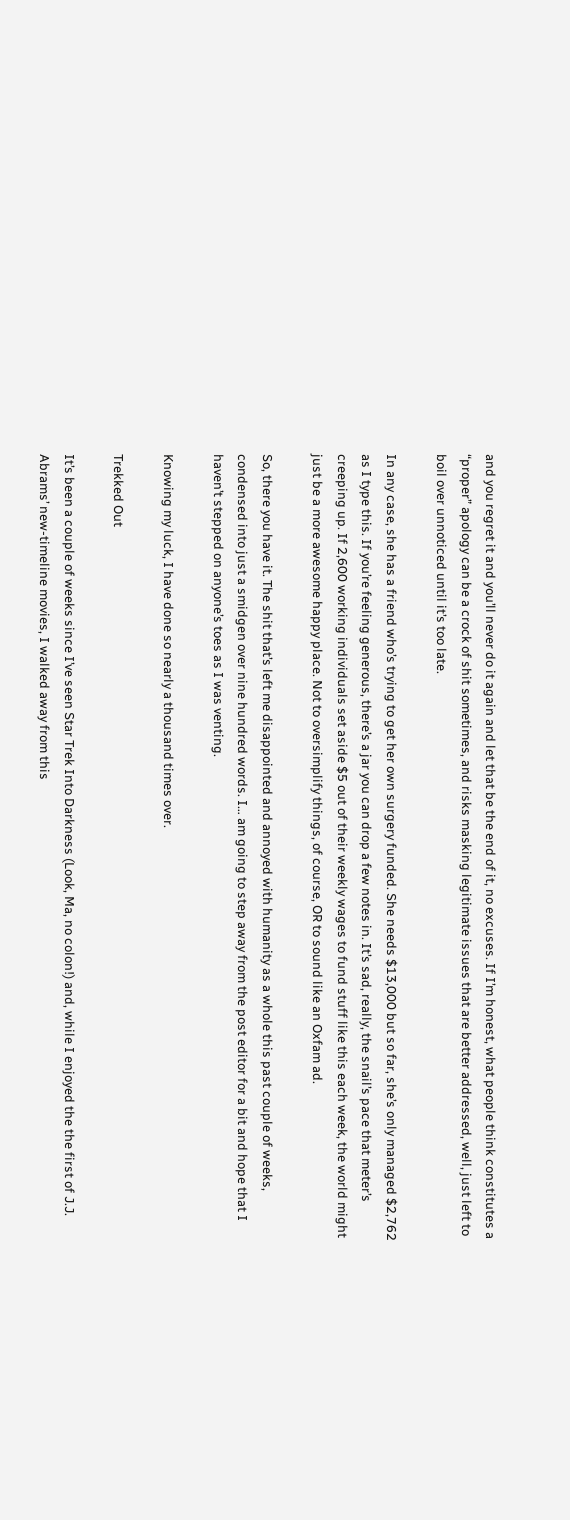and you regret it and you’ll never do it again and let that be the end of it, no excuses. If I’m honest, what people think constitutes a “proper” apology can be a crock of shit sometimes, and risks masking legitimate issues that are better addressed, well, just left to boil over unnoticed until it’s too late.

In any case, she has a friend who’s trying to get her own surgery funded. She needs $13,000 but so far, she’s only managed $2,762 as I type this. If you’re feeling generous, there’s a jar you can drop a few notes in. It’s sad, really, the snail’s pace that meter’s creeping up. If 2,600 working individuals set aside $5 out of their weekly wages to fund stuff like this each week, the world might just be a more awesome happy place. Not to oversimplify things, of course, OR to sound like an Oxfam ad.

So, there you have it. The shit that’s left me disappointed and annoyed with humanity as a whole this past couple of weeks, condensed into just a smidgen over nine hundred words. I… am going to step away from the post editor for a bit and hope that I haven’t stepped on anyone’s toes as I was venting.

Knowing my luck, I have done so nearly a thousand times over.

Trekked Out

It’s been a couple of weeks since I’ve seen Star Trek Into Darkness (Look, Ma, no colon!) and, while I enjoyed the the first of J.J. Abrams’ new-timeline movies, I walked away from this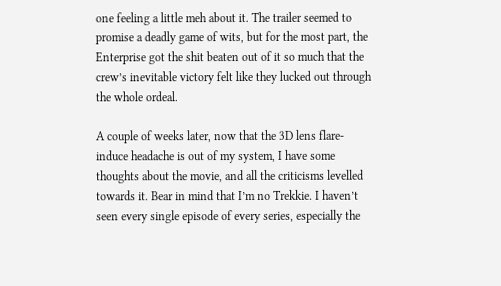one feeling a little meh about it. The trailer seemed to promise a deadly game of wits, but for the most part, the Enterprise got the shit beaten out of it so much that the crew’s inevitable victory felt like they lucked out through the whole ordeal.

A couple of weeks later, now that the 3D lens flare-induce headache is out of my system, I have some thoughts about the movie, and all the criticisms levelled towards it. Bear in mind that I’m no Trekkie. I haven’t seen every single episode of every series, especially the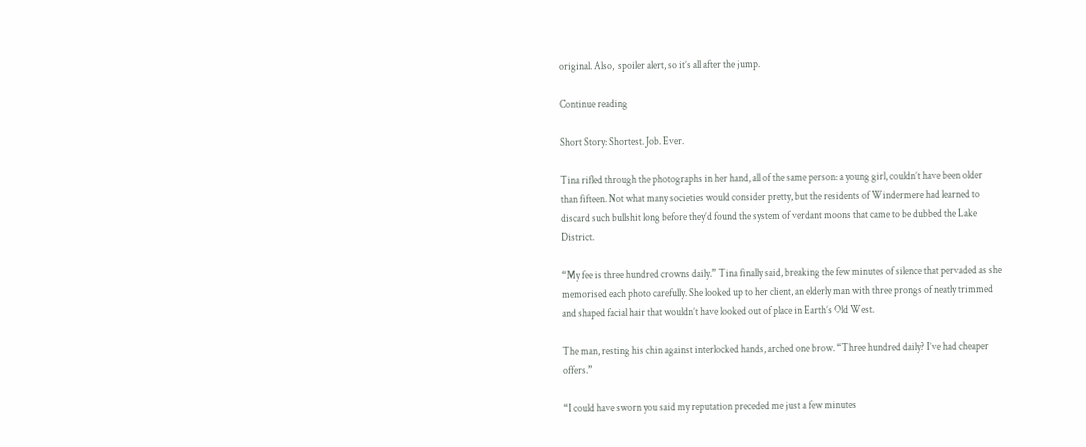original. Also,  spoiler alert, so it’s all after the jump.

Continue reading

Short Story: Shortest. Job. Ever.

Tina rifled through the photographs in her hand, all of the same person: a young girl, couldn’t have been older than fifteen. Not what many societies would consider pretty, but the residents of Windermere had learned to discard such bullshit long before they’d found the system of verdant moons that came to be dubbed the Lake District.

“My fee is three hundred crowns daily.” Tina finally said, breaking the few minutes of silence that pervaded as she memorised each photo carefully. She looked up to her client, an elderly man with three prongs of neatly trimmed and shaped facial hair that wouldn’t have looked out of place in Earth’s Old West.

The man, resting his chin against interlocked hands, arched one brow. “Three hundred daily? I’ve had cheaper offers.”

“I could have sworn you said my reputation preceded me just a few minutes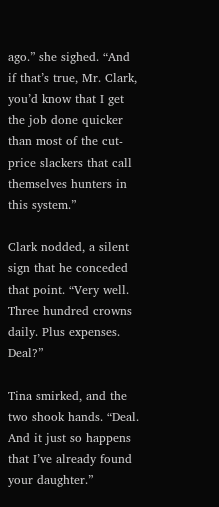ago.” she sighed. “And if that’s true, Mr. Clark, you’d know that I get the job done quicker than most of the cut-price slackers that call themselves hunters in this system.”

Clark nodded, a silent sign that he conceded that point. “Very well. Three hundred crowns daily. Plus expenses. Deal?”

Tina smirked, and the two shook hands. “Deal. And it just so happens that I’ve already found your daughter.”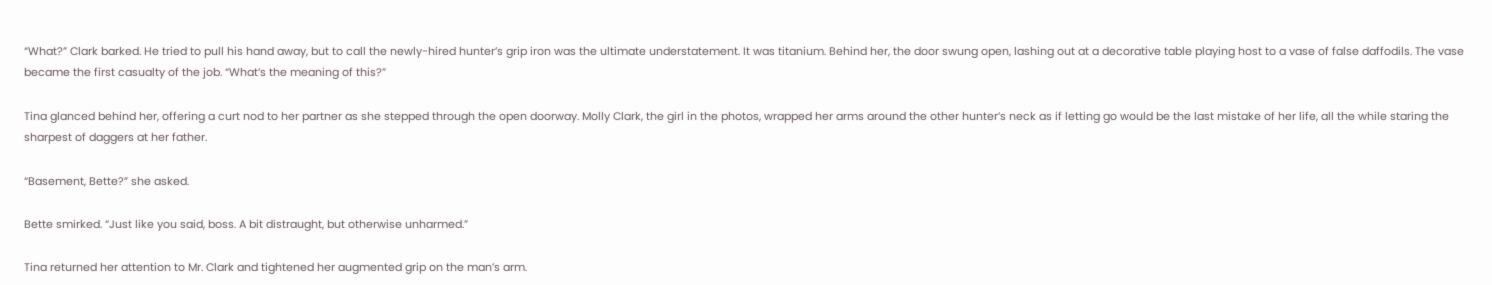“What?” Clark barked. He tried to pull his hand away, but to call the newly-hired hunter’s grip iron was the ultimate understatement. It was titanium. Behind her, the door swung open, lashing out at a decorative table playing host to a vase of false daffodils. The vase became the first casualty of the job. “What’s the meaning of this?”

Tina glanced behind her, offering a curt nod to her partner as she stepped through the open doorway. Molly Clark, the girl in the photos, wrapped her arms around the other hunter’s neck as if letting go would be the last mistake of her life, all the while staring the sharpest of daggers at her father.

“Basement, Bette?” she asked.

Bette smirked. “Just like you said, boss. A bit distraught, but otherwise unharmed.”

Tina returned her attention to Mr. Clark and tightened her augmented grip on the man’s arm.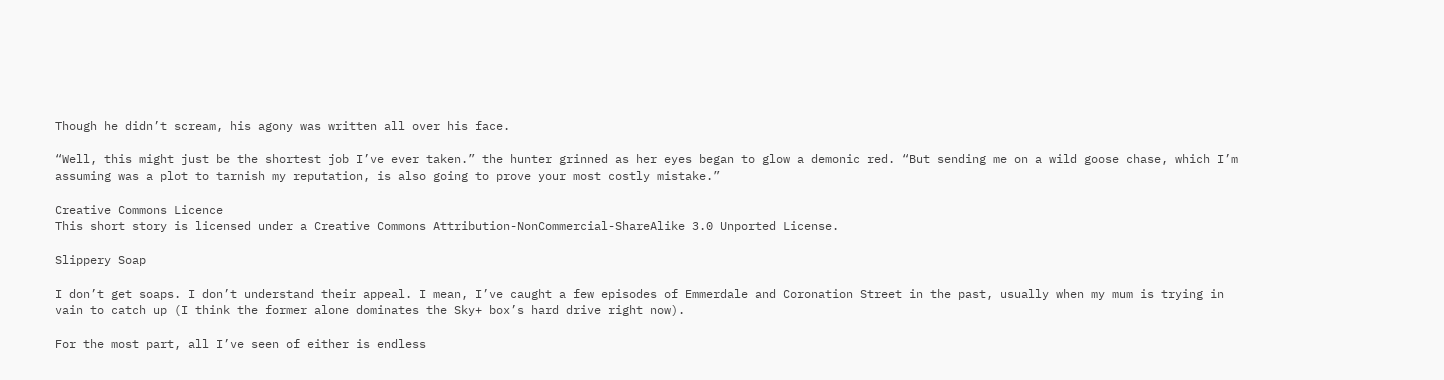Though he didn’t scream, his agony was written all over his face.

“Well, this might just be the shortest job I’ve ever taken.” the hunter grinned as her eyes began to glow a demonic red. “But sending me on a wild goose chase, which I’m assuming was a plot to tarnish my reputation, is also going to prove your most costly mistake.”

Creative Commons Licence
This short story is licensed under a Creative Commons Attribution-NonCommercial-ShareAlike 3.0 Unported License.

Slippery Soap

I don’t get soaps. I don’t understand their appeal. I mean, I’ve caught a few episodes of Emmerdale and Coronation Street in the past, usually when my mum is trying in vain to catch up (I think the former alone dominates the Sky+ box’s hard drive right now).

For the most part, all I’ve seen of either is endless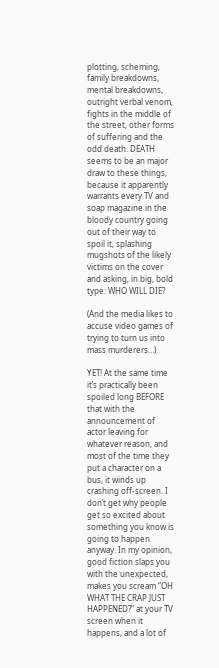plotting, scheming, family breakdowns,  mental breakdowns, outright verbal venom, fights in the middle of the street, other forms of suffering and the odd death. DEATH seems to be an major draw to these things, because it apparently warrants every TV and soap magazine in the bloody country going out of their way to spoil it, splashing mugshots of the likely victims on the cover and asking, in big, bold type: WHO WILL DIE?

(And the media likes to accuse video games of trying to turn us into mass murderers…)

YET! At the same time it’s practically been spoiled long BEFORE that with the announcement of actor leaving for whatever reason, and most of the time they put a character on a bus, it winds up crashing off-screen. I don’t get why people get so excited about something you know is going to happen anyway. In my opinion, good fiction slaps you with the unexpected, makes you scream “OH WHAT THE CRAP JUST HAPPENED?” at your TV screen when it happens, and a lot of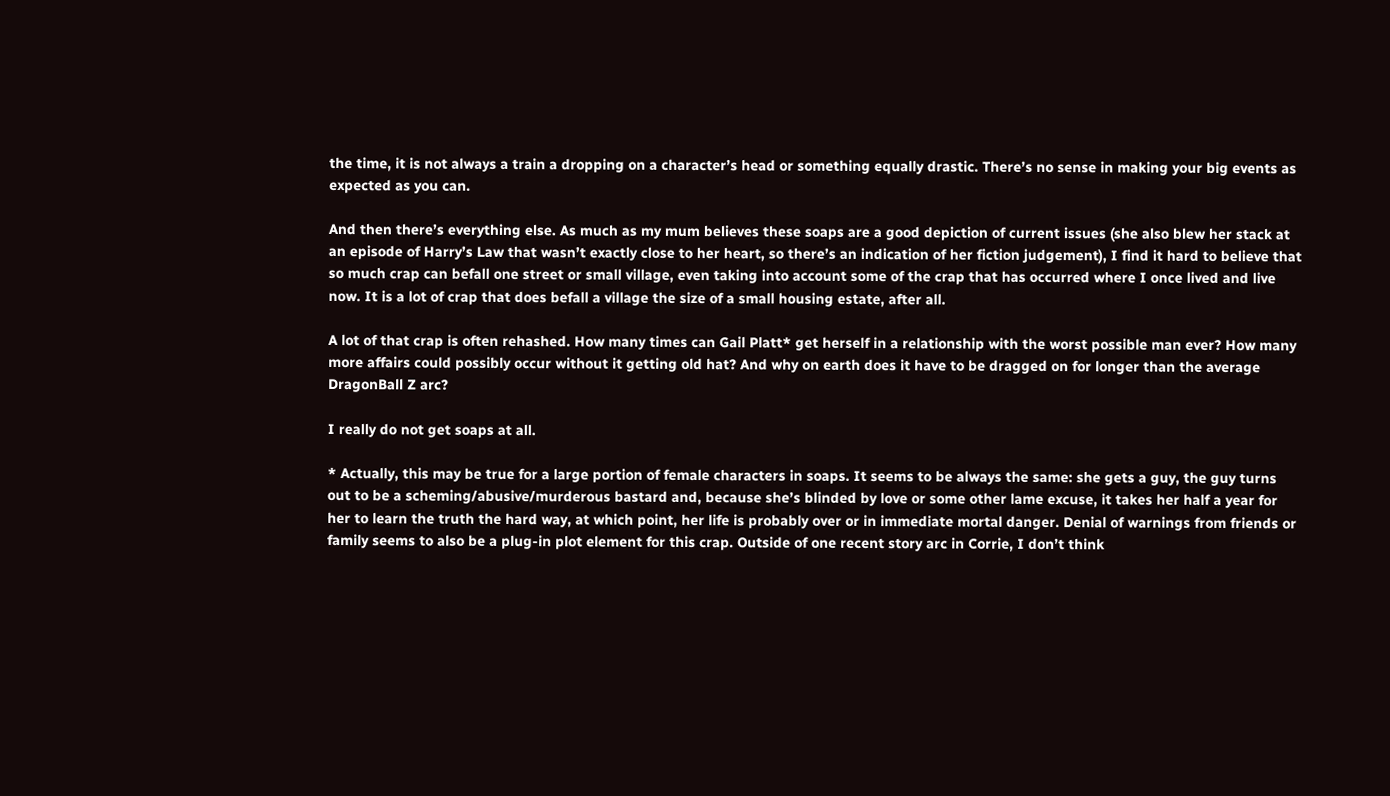the time, it is not always a train a dropping on a character’s head or something equally drastic. There’s no sense in making your big events as expected as you can.

And then there’s everything else. As much as my mum believes these soaps are a good depiction of current issues (she also blew her stack at an episode of Harry’s Law that wasn’t exactly close to her heart, so there’s an indication of her fiction judgement), I find it hard to believe that so much crap can befall one street or small village, even taking into account some of the crap that has occurred where I once lived and live now. It is a lot of crap that does befall a village the size of a small housing estate, after all.

A lot of that crap is often rehashed. How many times can Gail Platt* get herself in a relationship with the worst possible man ever? How many more affairs could possibly occur without it getting old hat? And why on earth does it have to be dragged on for longer than the average DragonBall Z arc?

I really do not get soaps at all.

* Actually, this may be true for a large portion of female characters in soaps. It seems to be always the same: she gets a guy, the guy turns out to be a scheming/abusive/murderous bastard and, because she’s blinded by love or some other lame excuse, it takes her half a year for her to learn the truth the hard way, at which point, her life is probably over or in immediate mortal danger. Denial of warnings from friends or family seems to also be a plug-in plot element for this crap. Outside of one recent story arc in Corrie, I don’t think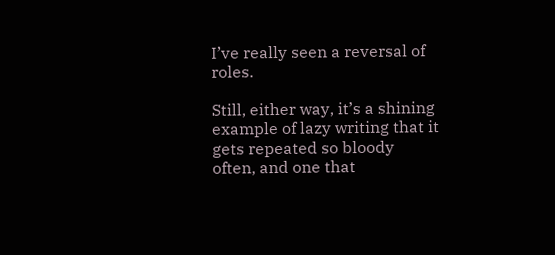I’ve really seen a reversal of roles.

Still, either way, it’s a shining example of lazy writing that it gets repeated so bloody often, and one that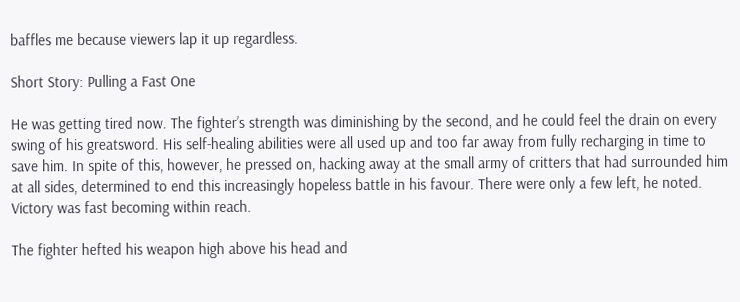baffles me because viewers lap it up regardless.

Short Story: Pulling a Fast One

He was getting tired now. The fighter’s strength was diminishing by the second, and he could feel the drain on every swing of his greatsword. His self-healing abilities were all used up and too far away from fully recharging in time to save him. In spite of this, however, he pressed on, hacking away at the small army of critters that had surrounded him at all sides, determined to end this increasingly hopeless battle in his favour. There were only a few left, he noted. Victory was fast becoming within reach.

The fighter hefted his weapon high above his head and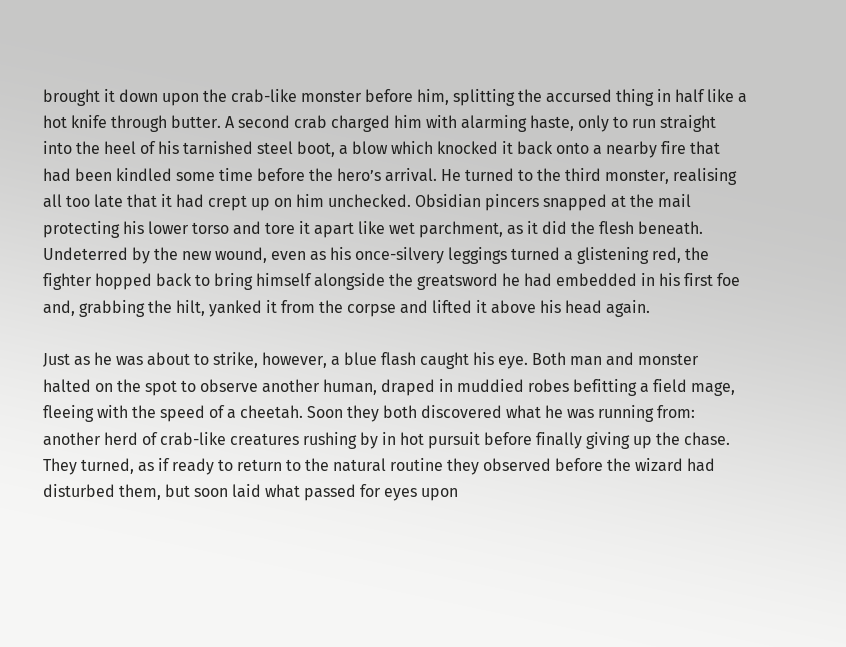brought it down upon the crab-like monster before him, splitting the accursed thing in half like a hot knife through butter. A second crab charged him with alarming haste, only to run straight into the heel of his tarnished steel boot, a blow which knocked it back onto a nearby fire that had been kindled some time before the hero’s arrival. He turned to the third monster, realising all too late that it had crept up on him unchecked. Obsidian pincers snapped at the mail protecting his lower torso and tore it apart like wet parchment, as it did the flesh beneath. Undeterred by the new wound, even as his once-silvery leggings turned a glistening red, the fighter hopped back to bring himself alongside the greatsword he had embedded in his first foe and, grabbing the hilt, yanked it from the corpse and lifted it above his head again.

Just as he was about to strike, however, a blue flash caught his eye. Both man and monster halted on the spot to observe another human, draped in muddied robes befitting a field mage, fleeing with the speed of a cheetah. Soon they both discovered what he was running from: another herd of crab-like creatures rushing by in hot pursuit before finally giving up the chase. They turned, as if ready to return to the natural routine they observed before the wizard had disturbed them, but soon laid what passed for eyes upon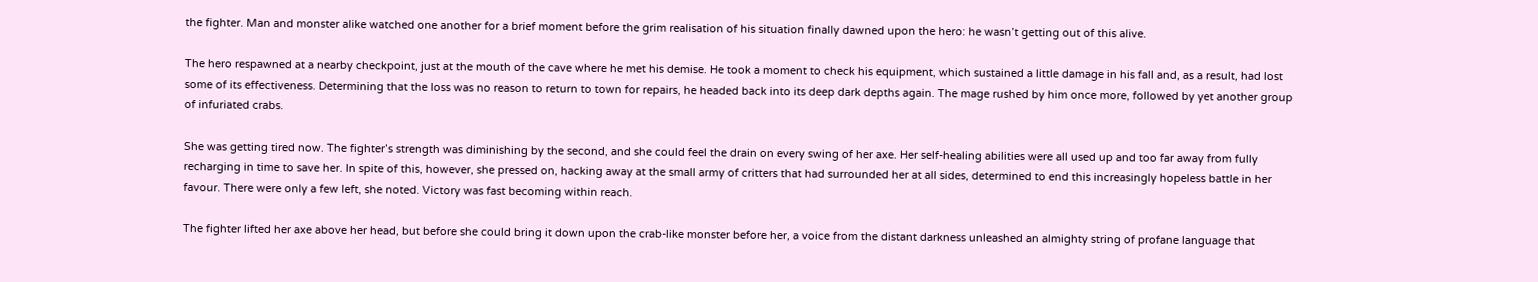the fighter. Man and monster alike watched one another for a brief moment before the grim realisation of his situation finally dawned upon the hero: he wasn’t getting out of this alive.

The hero respawned at a nearby checkpoint, just at the mouth of the cave where he met his demise. He took a moment to check his equipment, which sustained a little damage in his fall and, as a result, had lost some of its effectiveness. Determining that the loss was no reason to return to town for repairs, he headed back into its deep dark depths again. The mage rushed by him once more, followed by yet another group of infuriated crabs.

She was getting tired now. The fighter’s strength was diminishing by the second, and she could feel the drain on every swing of her axe. Her self-healing abilities were all used up and too far away from fully recharging in time to save her. In spite of this, however, she pressed on, hacking away at the small army of critters that had surrounded her at all sides, determined to end this increasingly hopeless battle in her favour. There were only a few left, she noted. Victory was fast becoming within reach.

The fighter lifted her axe above her head, but before she could bring it down upon the crab-like monster before her, a voice from the distant darkness unleashed an almighty string of profane language that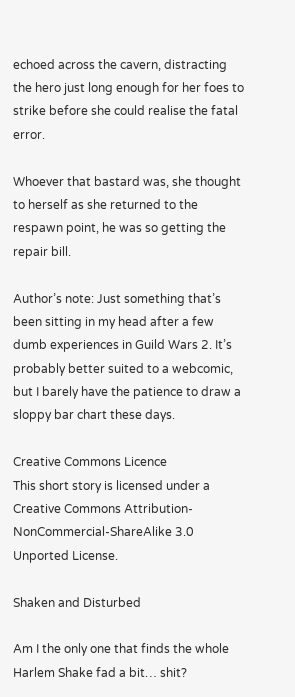echoed across the cavern, distracting the hero just long enough for her foes to strike before she could realise the fatal error.

Whoever that bastard was, she thought to herself as she returned to the respawn point, he was so getting the repair bill.

Author’s note: Just something that’s been sitting in my head after a few dumb experiences in Guild Wars 2. It’s probably better suited to a webcomic, but I barely have the patience to draw a sloppy bar chart these days.

Creative Commons Licence
This short story is licensed under a Creative Commons Attribution-NonCommercial-ShareAlike 3.0 Unported License.

Shaken and Disturbed

Am I the only one that finds the whole Harlem Shake fad a bit… shit?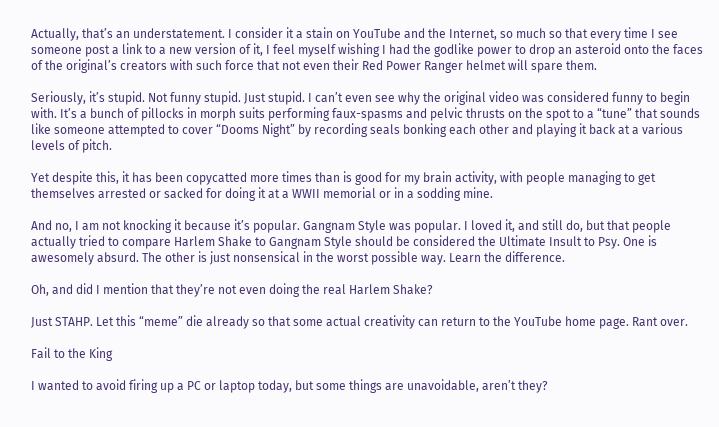Actually, that’s an understatement. I consider it a stain on YouTube and the Internet, so much so that every time I see someone post a link to a new version of it, I feel myself wishing I had the godlike power to drop an asteroid onto the faces of the original’s creators with such force that not even their Red Power Ranger helmet will spare them.

Seriously, it’s stupid. Not funny stupid. Just stupid. I can’t even see why the original video was considered funny to begin with. It’s a bunch of pillocks in morph suits performing faux-spasms and pelvic thrusts on the spot to a “tune” that sounds like someone attempted to cover “Dooms Night” by recording seals bonking each other and playing it back at a various levels of pitch.

Yet despite this, it has been copycatted more times than is good for my brain activity, with people managing to get themselves arrested or sacked for doing it at a WWII memorial or in a sodding mine.

And no, I am not knocking it because it’s popular. Gangnam Style was popular. I loved it, and still do, but that people actually tried to compare Harlem Shake to Gangnam Style should be considered the Ultimate Insult to Psy. One is awesomely absurd. The other is just nonsensical in the worst possible way. Learn the difference.

Oh, and did I mention that they’re not even doing the real Harlem Shake?

Just STAHP. Let this “meme” die already so that some actual creativity can return to the YouTube home page. Rant over.

Fail to the King

I wanted to avoid firing up a PC or laptop today, but some things are unavoidable, aren’t they?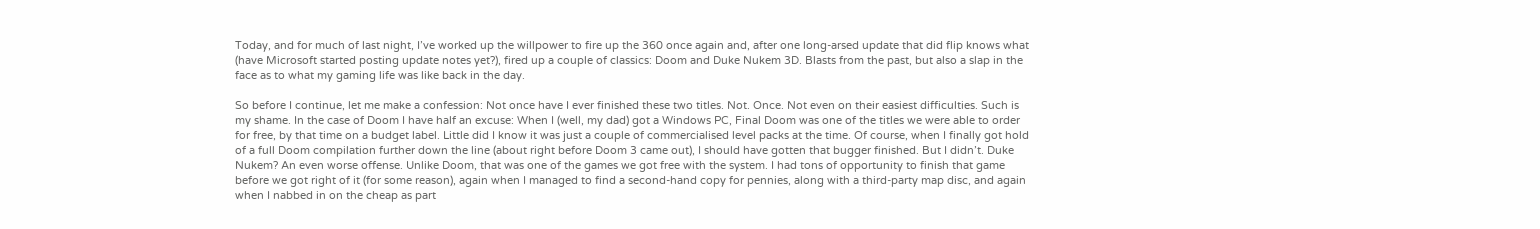Today, and for much of last night, I’ve worked up the willpower to fire up the 360 once again and, after one long-arsed update that did flip knows what (have Microsoft started posting update notes yet?), fired up a couple of classics: Doom and Duke Nukem 3D. Blasts from the past, but also a slap in the face as to what my gaming life was like back in the day.

So before I continue, let me make a confession: Not once have I ever finished these two titles. Not. Once. Not even on their easiest difficulties. Such is my shame. In the case of Doom I have half an excuse: When I (well, my dad) got a Windows PC, Final Doom was one of the titles we were able to order for free, by that time on a budget label. Little did I know it was just a couple of commercialised level packs at the time. Of course, when I finally got hold of a full Doom compilation further down the line (about right before Doom 3 came out), I should have gotten that bugger finished. But I didn’t. Duke Nukem? An even worse offense. Unlike Doom, that was one of the games we got free with the system. I had tons of opportunity to finish that game before we got right of it (for some reason), again when I managed to find a second-hand copy for pennies, along with a third-party map disc, and again when I nabbed in on the cheap as part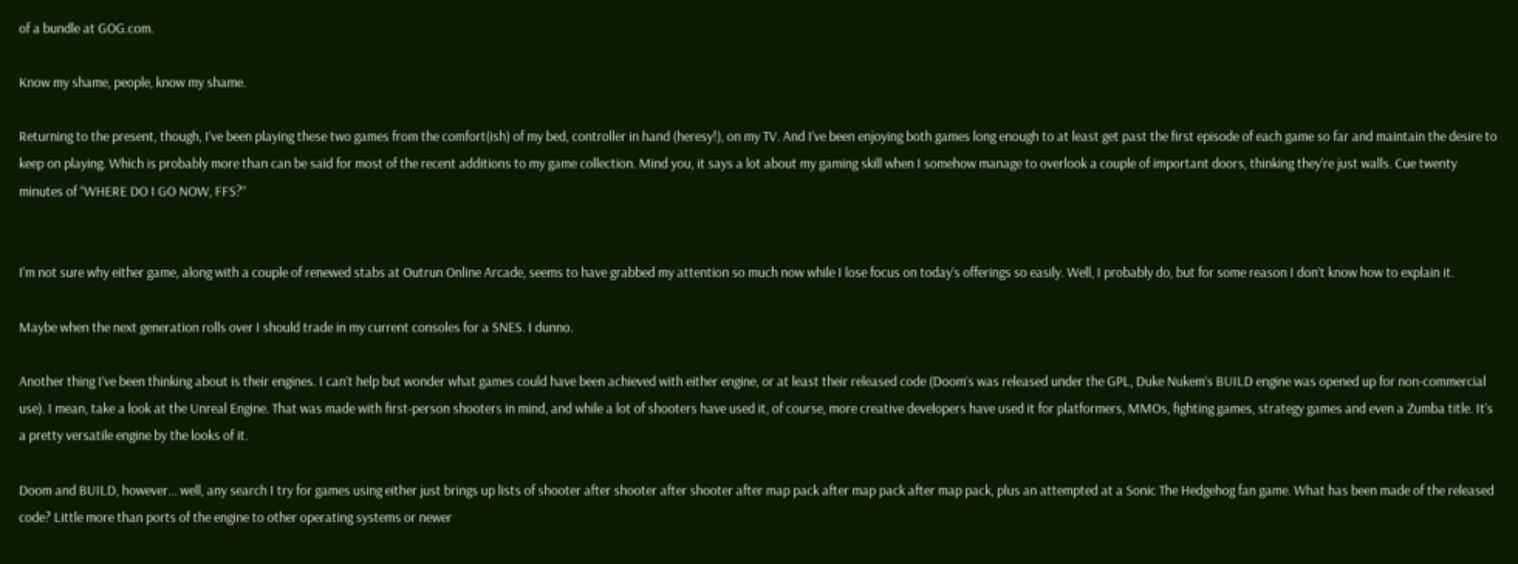of a bundle at GOG.com.

Know my shame, people, know my shame.

Returning to the present, though, I’ve been playing these two games from the comfort(ish) of my bed, controller in hand (heresy!), on my TV. And I’ve been enjoying both games long enough to at least get past the first episode of each game so far and maintain the desire to keep on playing. Which is probably more than can be said for most of the recent additions to my game collection. Mind you, it says a lot about my gaming skill when I somehow manage to overlook a couple of important doors, thinking they’re just walls. Cue twenty minutes of “WHERE DO I GO NOW, FFS?”


I’m not sure why either game, along with a couple of renewed stabs at Outrun Online Arcade, seems to have grabbed my attention so much now while I lose focus on today’s offerings so easily. Well, I probably do, but for some reason I don’t know how to explain it.

Maybe when the next generation rolls over I should trade in my current consoles for a SNES. I dunno.

Another thing I’ve been thinking about is their engines. I can’t help but wonder what games could have been achieved with either engine, or at least their released code (Doom‘s was released under the GPL, Duke Nukem‘s BUILD engine was opened up for non-commercial use). I mean, take a look at the Unreal Engine. That was made with first-person shooters in mind, and while a lot of shooters have used it, of course, more creative developers have used it for platformers, MMOs, fighting games, strategy games and even a Zumba title. It’s a pretty versatile engine by the looks of it.

Doom and BUILD, however… well, any search I try for games using either just brings up lists of shooter after shooter after shooter after map pack after map pack after map pack, plus an attempted at a Sonic The Hedgehog fan game. What has been made of the released code? Little more than ports of the engine to other operating systems or newer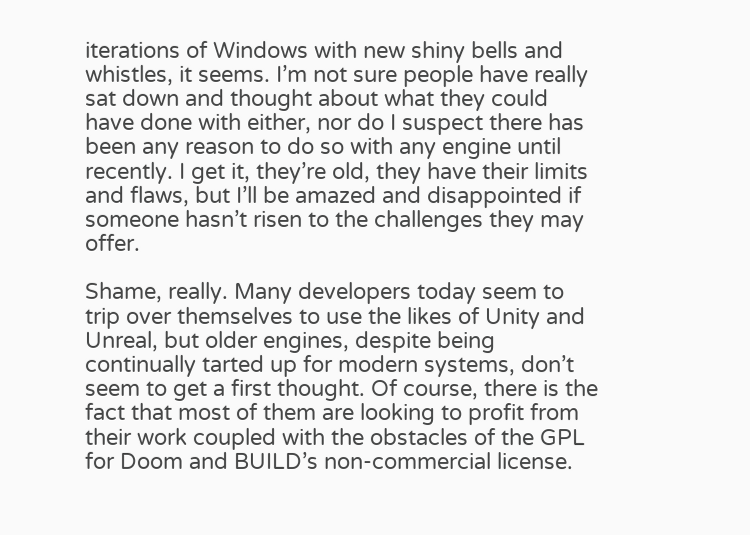iterations of Windows with new shiny bells and whistles, it seems. I’m not sure people have really sat down and thought about what they could have done with either, nor do I suspect there has been any reason to do so with any engine until recently. I get it, they’re old, they have their limits and flaws, but I’ll be amazed and disappointed if someone hasn’t risen to the challenges they may offer.

Shame, really. Many developers today seem to trip over themselves to use the likes of Unity and Unreal, but older engines, despite being continually tarted up for modern systems, don’t seem to get a first thought. Of course, there is the fact that most of them are looking to profit from their work coupled with the obstacles of the GPL for Doom and BUILD’s non-commercial license.